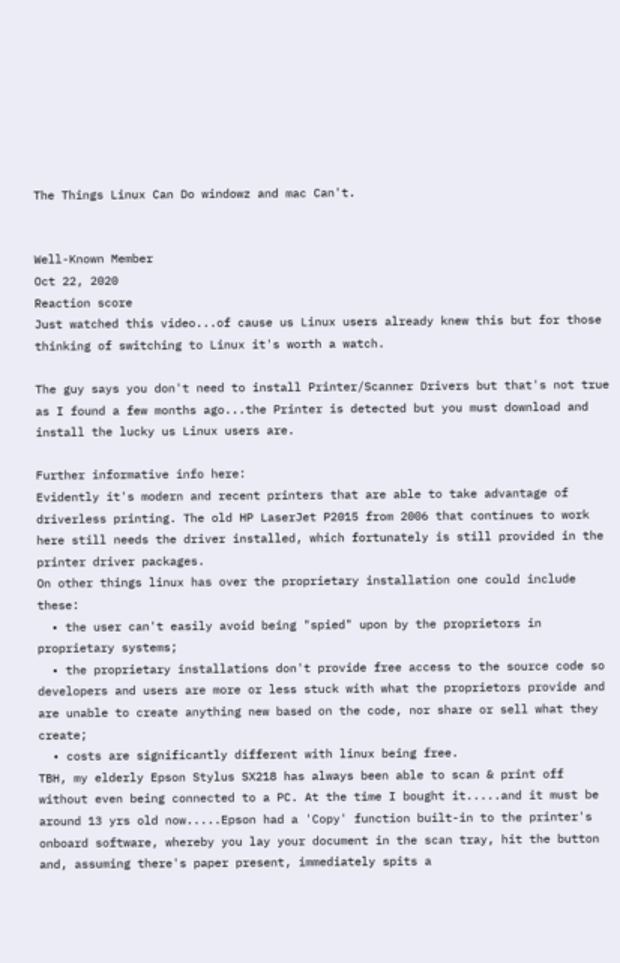The Things Linux Can Do windowz and mac Can't.


Well-Known Member
Oct 22, 2020
Reaction score
Just watched this video...of cause us Linux users already knew this but for those thinking of switching to Linux it's worth a watch.

The guy says you don't need to install Printer/Scanner Drivers but that's not true as I found a few months ago...the Printer is detected but you must download and install the lucky us Linux users are.

Further informative info here:
Evidently it's modern and recent printers that are able to take advantage of driverless printing. The old HP LaserJet P2015 from 2006 that continues to work here still needs the driver installed, which fortunately is still provided in the printer driver packages.
On other things linux has over the proprietary installation one could include these:
  • the user can't easily avoid being "spied" upon by the proprietors in proprietary systems;
  • the proprietary installations don't provide free access to the source code so developers and users are more or less stuck with what the proprietors provide and are unable to create anything new based on the code, nor share or sell what they create;
  • costs are significantly different with linux being free.
TBH, my elderly Epson Stylus SX218 has always been able to scan & print off without even being connected to a PC. At the time I bought it.....and it must be around 13 yrs old now.....Epson had a 'Copy' function built-in to the printer's onboard software, whereby you lay your document in the scan tray, hit the button and, assuming there's paper present, immediately spits a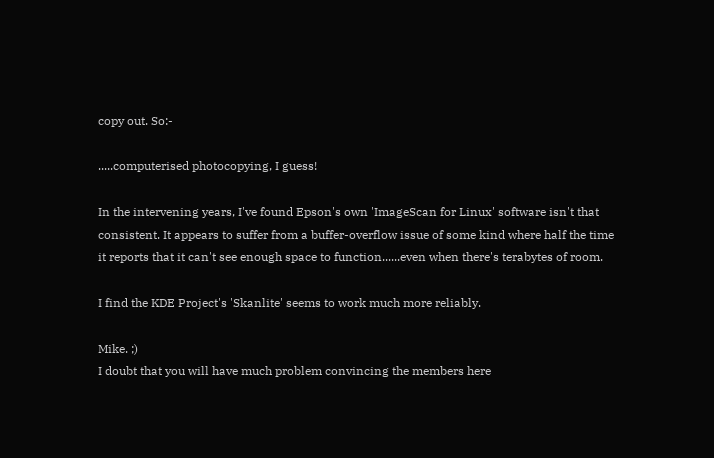copy out. So:-

.....computerised photocopying, I guess!

In the intervening years, I've found Epson's own 'ImageScan for Linux' software isn't that consistent. It appears to suffer from a buffer-overflow issue of some kind where half the time it reports that it can't see enough space to function......even when there's terabytes of room.

I find the KDE Project's 'Skanlite' seems to work much more reliably.

Mike. ;)
I doubt that you will have much problem convincing the members here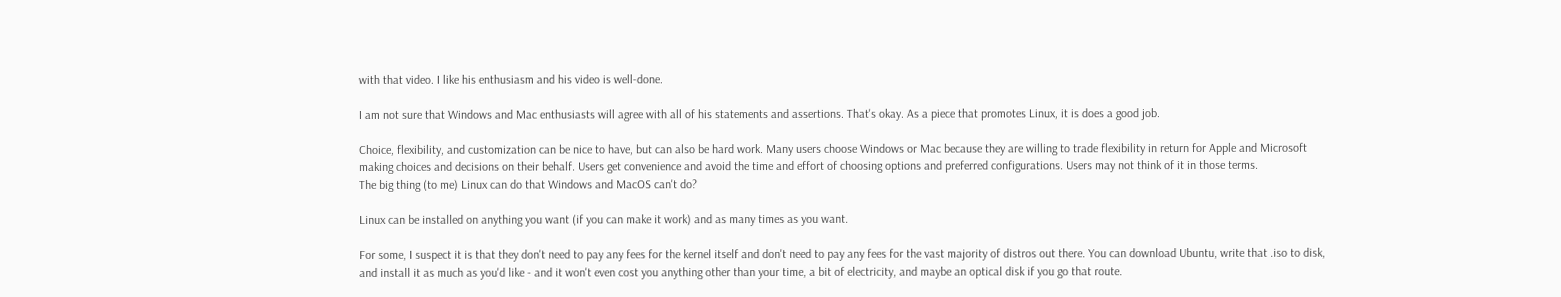with that video. I like his enthusiasm and his video is well-done.

I am not sure that Windows and Mac enthusiasts will agree with all of his statements and assertions. That's okay. As a piece that promotes Linux, it is does a good job.

Choice, flexibility, and customization can be nice to have, but can also be hard work. Many users choose Windows or Mac because they are willing to trade flexibility in return for Apple and Microsoft making choices and decisions on their behalf. Users get convenience and avoid the time and effort of choosing options and preferred configurations. Users may not think of it in those terms.
The big thing (to me) Linux can do that Windows and MacOS can't do?

Linux can be installed on anything you want (if you can make it work) and as many times as you want.

For some, I suspect it is that they don't need to pay any fees for the kernel itself and don't need to pay any fees for the vast majority of distros out there. You can download Ubuntu, write that .iso to disk, and install it as much as you'd like - and it won't even cost you anything other than your time, a bit of electricity, and maybe an optical disk if you go that route.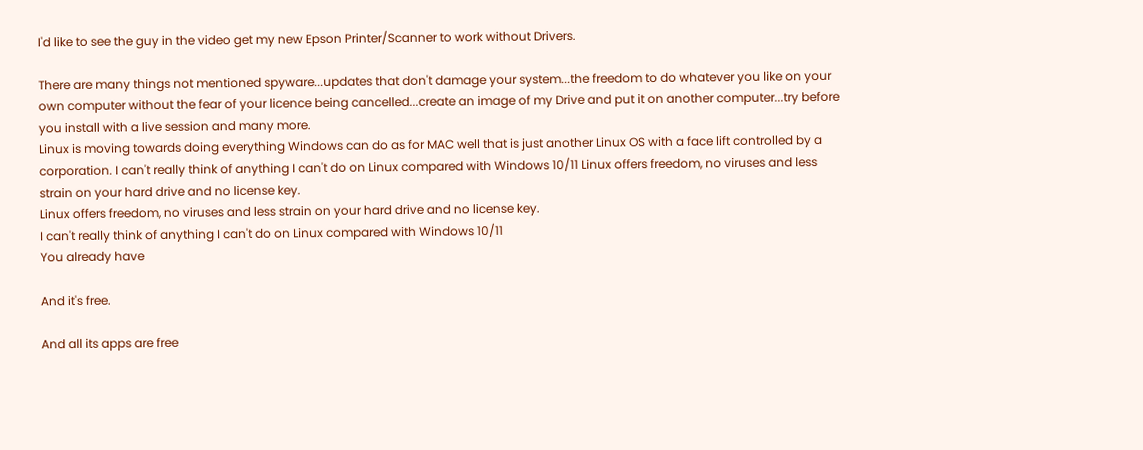I'd like to see the guy in the video get my new Epson Printer/Scanner to work without Drivers.

There are many things not mentioned spyware...updates that don't damage your system...the freedom to do whatever you like on your own computer without the fear of your licence being cancelled...create an image of my Drive and put it on another computer...try before you install with a live session and many more.
Linux is moving towards doing everything Windows can do as for MAC well that is just another Linux OS with a face lift controlled by a corporation. I can't really think of anything I can't do on Linux compared with Windows 10/11 Linux offers freedom, no viruses and less strain on your hard drive and no license key.
Linux offers freedom, no viruses and less strain on your hard drive and no license key.
I can't really think of anything I can't do on Linux compared with Windows 10/11
You already have

And it's free.

And all its apps are free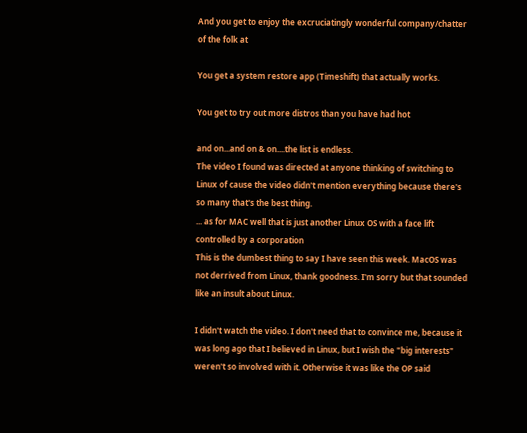And you get to enjoy the excruciatingly wonderful company/chatter of the folk at

You get a system restore app (Timeshift) that actually works.

You get to try out more distros than you have had hot

and on...and on & on....the list is endless.
The video I found was directed at anyone thinking of switching to Linux of cause the video didn't mention everything because there's so many that's the best thing.
... as for MAC well that is just another Linux OS with a face lift controlled by a corporation
This is the dumbest thing to say I have seen this week. MacOS was not derrived from Linux, thank goodness. I'm sorry but that sounded like an insult about Linux.

I didn't watch the video. I don't need that to convince me, because it was long ago that I believed in Linux, but I wish the "big interests" weren't so involved with it. Otherwise it was like the OP said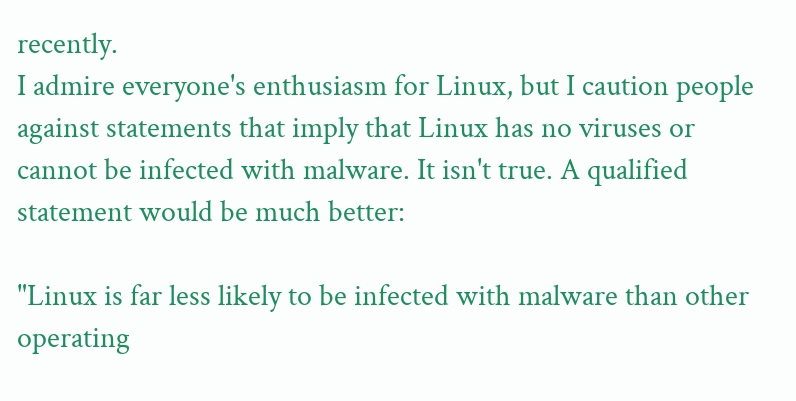recently.
I admire everyone's enthusiasm for Linux, but I caution people against statements that imply that Linux has no viruses or cannot be infected with malware. It isn't true. A qualified statement would be much better:

"Linux is far less likely to be infected with malware than other operating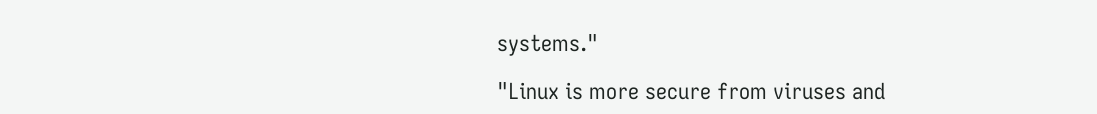systems."

"Linux is more secure from viruses and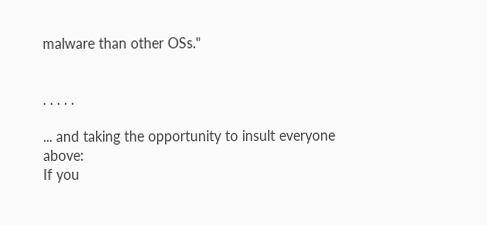malware than other OSs."


. . . . .

... and taking the opportunity to insult everyone above:
If you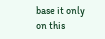base it only on this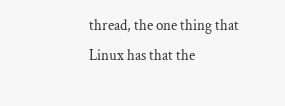thread, the one thing that Linux has that the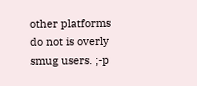other platforms do not is overly smug users. ;-p